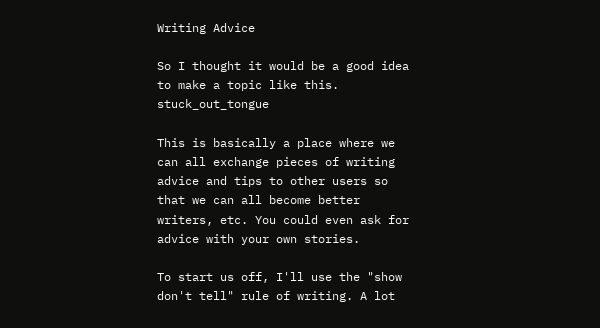Writing Advice

So I thought it would be a good idea to make a topic like this. stuck_out_tongue

This is basically a place where we can all exchange pieces of writing advice and tips to other users so that we can all become better writers, etc. You could even ask for advice with your own stories.

To start us off, I'll use the "show don't tell" rule of writing. A lot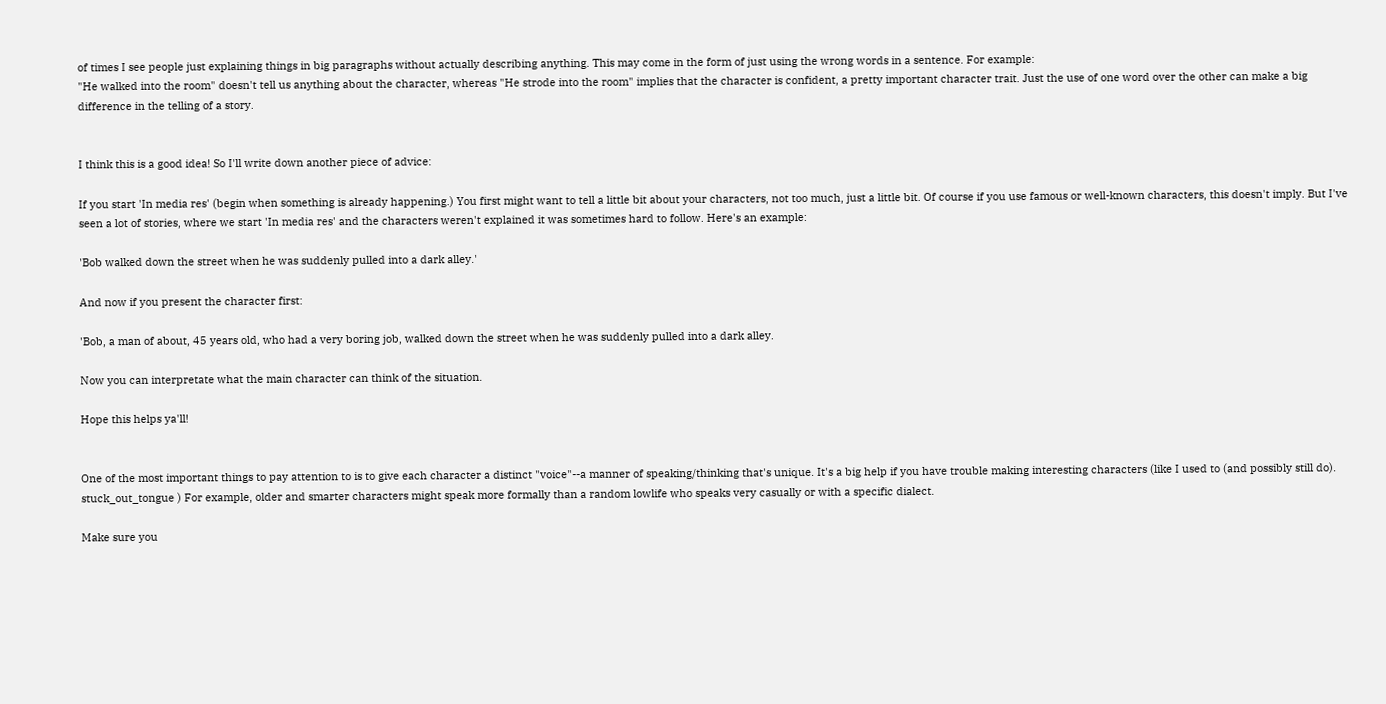of times I see people just explaining things in big paragraphs without actually describing anything. This may come in the form of just using the wrong words in a sentence. For example:
"He walked into the room" doesn't tell us anything about the character, whereas "He strode into the room" implies that the character is confident, a pretty important character trait. Just the use of one word over the other can make a big difference in the telling of a story.


I think this is a good idea! So I'll write down another piece of advice:

If you start 'In media res' (begin when something is already happening.) You first might want to tell a little bit about your characters, not too much, just a little bit. Of course if you use famous or well-known characters, this doesn't imply. But I've seen a lot of stories, where we start 'In media res' and the characters weren't explained it was sometimes hard to follow. Here's an example:

'Bob walked down the street when he was suddenly pulled into a dark alley.'

And now if you present the character first:

'Bob, a man of about, 45 years old, who had a very boring job, walked down the street when he was suddenly pulled into a dark alley.

Now you can interpretate what the main character can think of the situation.

Hope this helps ya'll!


One of the most important things to pay attention to is to give each character a distinct "voice"--a manner of speaking/thinking that's unique. It's a big help if you have trouble making interesting characters (like I used to (and possibly still do). stuck_out_tongue ) For example, older and smarter characters might speak more formally than a random lowlife who speaks very casually or with a specific dialect.

Make sure you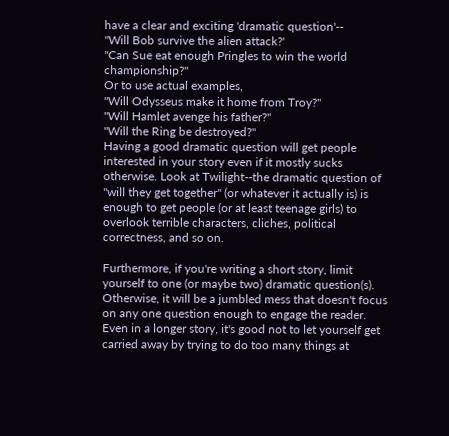have a clear and exciting 'dramatic question'--
"Will Bob survive the alien attack?'
"Can Sue eat enough Pringles to win the world championship?"
Or to use actual examples,
"Will Odysseus make it home from Troy?"
"Will Hamlet avenge his father?"
"Will the Ring be destroyed?"
Having a good dramatic question will get people interested in your story even if it mostly sucks otherwise. Look at Twilight--the dramatic question of "will they get together" (or whatever it actually is) is enough to get people (or at least teenage girls) to overlook terrible characters, cliches, political correctness, and so on.

Furthermore, if you're writing a short story, limit yourself to one (or maybe two) dramatic question(s). Otherwise, it will be a jumbled mess that doesn't focus on any one question enough to engage the reader. Even in a longer story, it's good not to let yourself get carried away by trying to do too many things at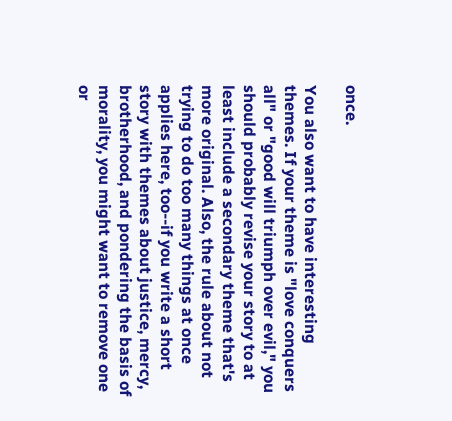once.

You also want to have interesting themes. If your theme is "love conquers all" or "good will triumph over evil," you should probably revise your story to at least include a secondary theme that's more original. Also, the rule about not trying to do too many things at once applies here, too--if you write a short story with themes about justice, mercy, brotherhood, and pondering the basis of morality, you might want to remove one or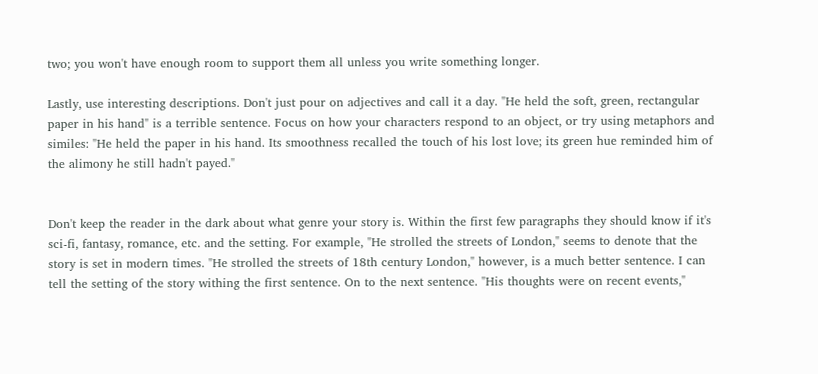two; you won't have enough room to support them all unless you write something longer.

Lastly, use interesting descriptions. Don't just pour on adjectives and call it a day. "He held the soft, green, rectangular paper in his hand" is a terrible sentence. Focus on how your characters respond to an object, or try using metaphors and similes: "He held the paper in his hand. Its smoothness recalled the touch of his lost love; its green hue reminded him of the alimony he still hadn't payed."


Don't keep the reader in the dark about what genre your story is. Within the first few paragraphs they should know if it's sci-fi, fantasy, romance, etc. and the setting. For example, "He strolled the streets of London," seems to denote that the story is set in modern times. "He strolled the streets of 18th century London," however, is a much better sentence. I can tell the setting of the story withing the first sentence. On to the next sentence. "His thoughts were on recent events,"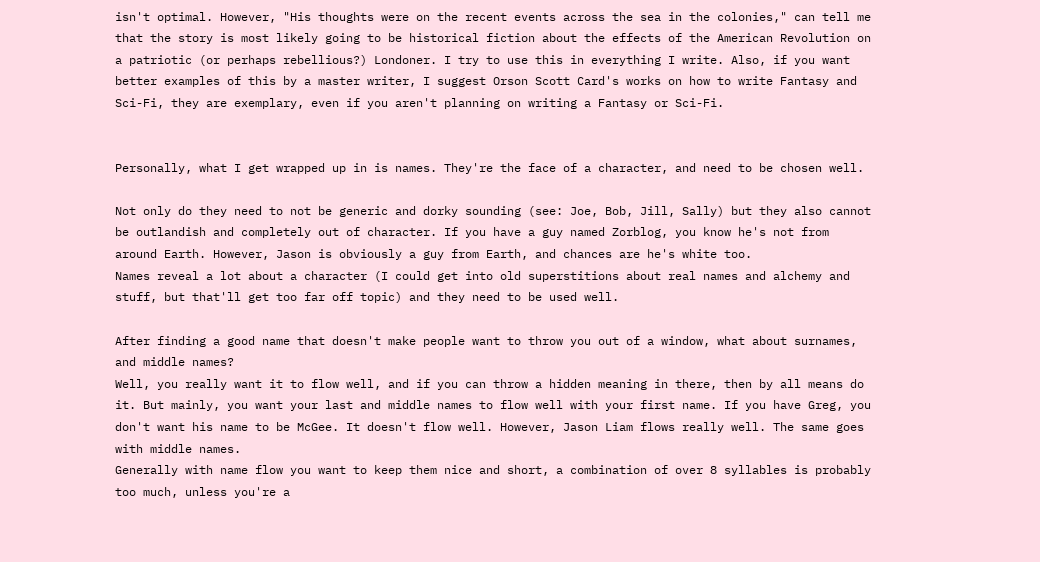isn't optimal. However, "His thoughts were on the recent events across the sea in the colonies," can tell me that the story is most likely going to be historical fiction about the effects of the American Revolution on a patriotic (or perhaps rebellious?) Londoner. I try to use this in everything I write. Also, if you want better examples of this by a master writer, I suggest Orson Scott Card's works on how to write Fantasy and Sci-Fi, they are exemplary, even if you aren't planning on writing a Fantasy or Sci-Fi.


Personally, what I get wrapped up in is names. They're the face of a character, and need to be chosen well.

Not only do they need to not be generic and dorky sounding (see: Joe, Bob, Jill, Sally) but they also cannot be outlandish and completely out of character. If you have a guy named Zorblog, you know he's not from around Earth. However, Jason is obviously a guy from Earth, and chances are he's white too.
Names reveal a lot about a character (I could get into old superstitions about real names and alchemy and stuff, but that'll get too far off topic) and they need to be used well.

After finding a good name that doesn't make people want to throw you out of a window, what about surnames, and middle names?
Well, you really want it to flow well, and if you can throw a hidden meaning in there, then by all means do it. But mainly, you want your last and middle names to flow well with your first name. If you have Greg, you don't want his name to be McGee. It doesn't flow well. However, Jason Liam flows really well. The same goes with middle names.
Generally with name flow you want to keep them nice and short, a combination of over 8 syllables is probably too much, unless you're a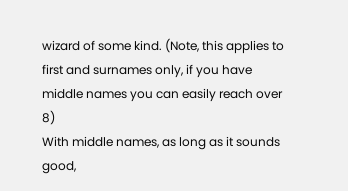wizard of some kind. (Note, this applies to first and surnames only, if you have middle names you can easily reach over 8)
With middle names, as long as it sounds good,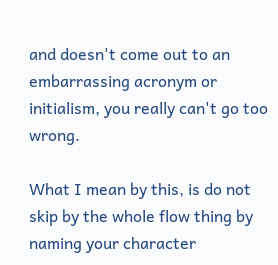and doesn't come out to an embarrassing acronym or initialism, you really can't go too wrong.

What I mean by this, is do not skip by the whole flow thing by naming your character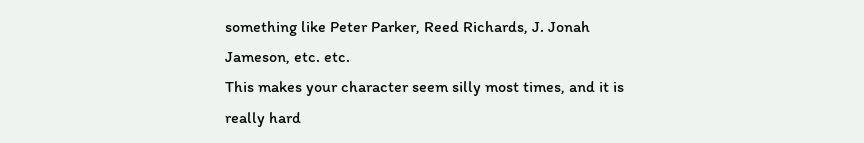something like Peter Parker, Reed Richards, J. Jonah Jameson, etc. etc.
This makes your character seem silly most times, and it is really hard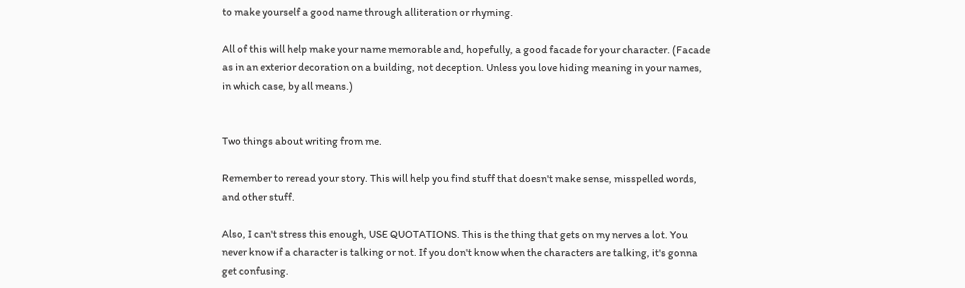to make yourself a good name through alliteration or rhyming.

All of this will help make your name memorable and, hopefully, a good facade for your character. (Facade as in an exterior decoration on a building, not deception. Unless you love hiding meaning in your names, in which case, by all means.)


Two things about writing from me.

Remember to reread your story. This will help you find stuff that doesn't make sense, misspelled words, and other stuff.

Also, I can't stress this enough, USE QUOTATIONS. This is the thing that gets on my nerves a lot. You never know if a character is talking or not. If you don't know when the characters are talking, it's gonna get confusing.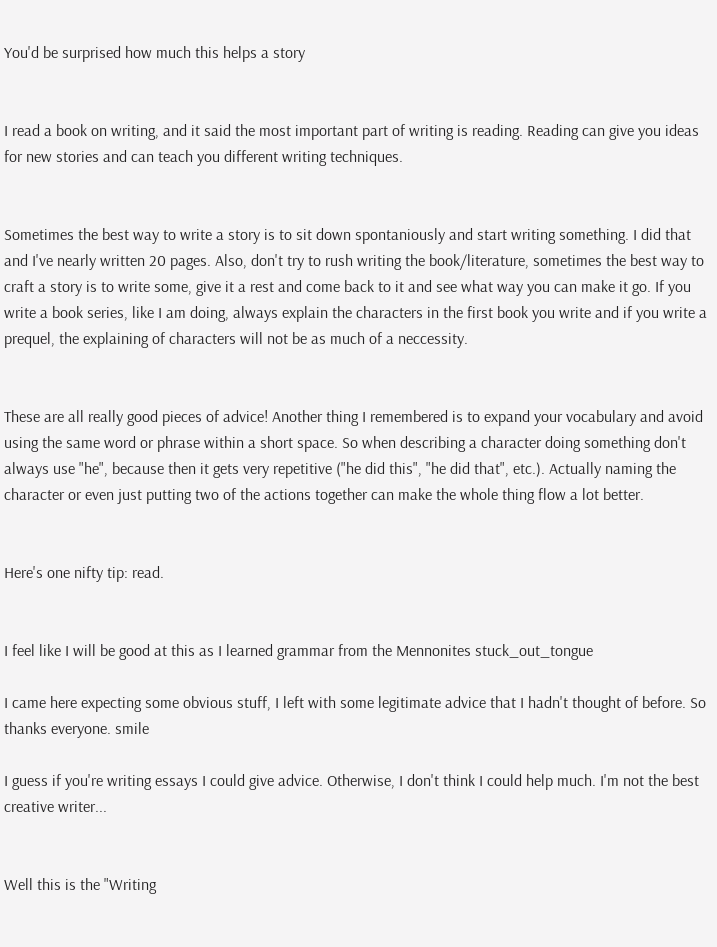You'd be surprised how much this helps a story


I read a book on writing, and it said the most important part of writing is reading. Reading can give you ideas for new stories and can teach you different writing techniques.


Sometimes the best way to write a story is to sit down spontaniously and start writing something. I did that and I've nearly written 20 pages. Also, don't try to rush writing the book/literature, sometimes the best way to craft a story is to write some, give it a rest and come back to it and see what way you can make it go. If you write a book series, like I am doing, always explain the characters in the first book you write and if you write a prequel, the explaining of characters will not be as much of a neccessity.


These are all really good pieces of advice! Another thing I remembered is to expand your vocabulary and avoid using the same word or phrase within a short space. So when describing a character doing something don't always use "he", because then it gets very repetitive ("he did this", "he did that", etc.). Actually naming the character or even just putting two of the actions together can make the whole thing flow a lot better.


Here's one nifty tip: read.


I feel like I will be good at this as I learned grammar from the Mennonites stuck_out_tongue

I came here expecting some obvious stuff, I left with some legitimate advice that I hadn't thought of before. So thanks everyone. smile

I guess if you're writing essays I could give advice. Otherwise, I don't think I could help much. I'm not the best creative writer...


Well this is the "Writing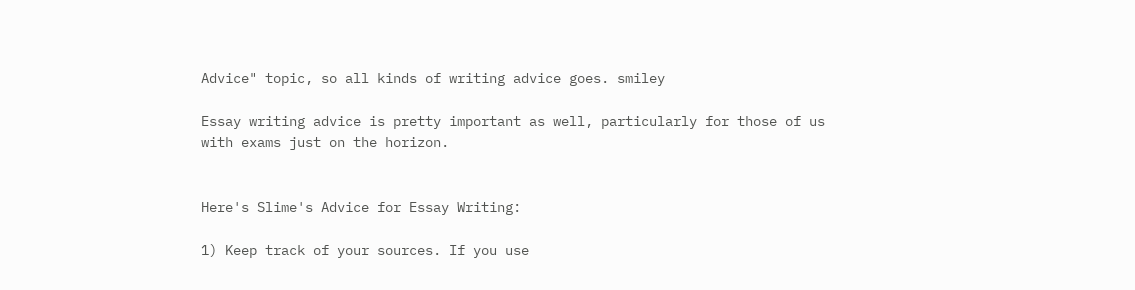Advice" topic, so all kinds of writing advice goes. smiley

Essay writing advice is pretty important as well, particularly for those of us with exams just on the horizon.


Here's Slime's Advice for Essay Writing:

1) Keep track of your sources. If you use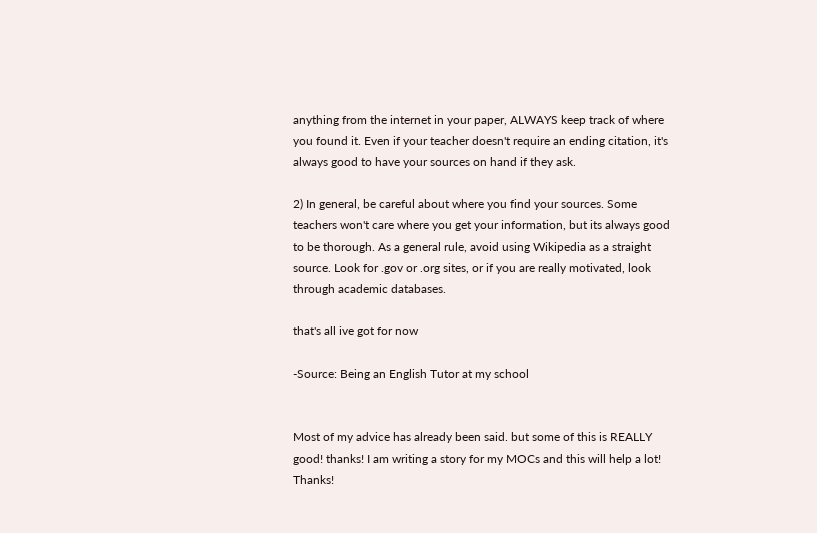anything from the internet in your paper, ALWAYS keep track of where you found it. Even if your teacher doesn't require an ending citation, it's always good to have your sources on hand if they ask.

2) In general, be careful about where you find your sources. Some teachers won't care where you get your information, but its always good to be thorough. As a general rule, avoid using Wikipedia as a straight source. Look for .gov or .org sites, or if you are really motivated, look through academic databases.

that's all ive got for now

-Source: Being an English Tutor at my school


Most of my advice has already been said. but some of this is REALLY good! thanks! I am writing a story for my MOCs and this will help a lot! Thanks!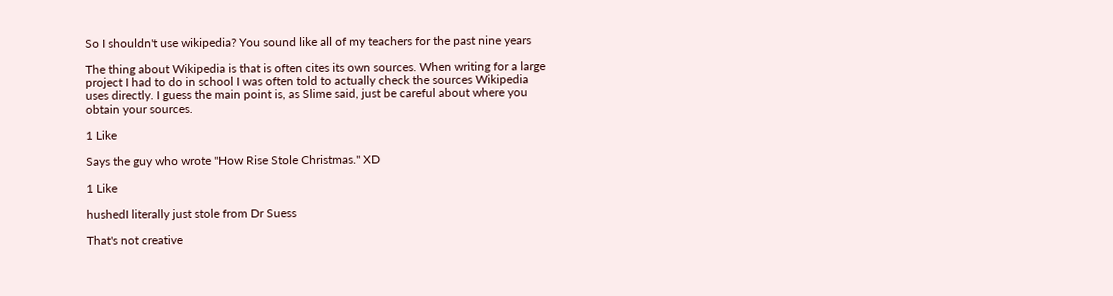So I shouldn't use wikipedia? You sound like all of my teachers for the past nine years

The thing about Wikipedia is that is often cites its own sources. When writing for a large project I had to do in school I was often told to actually check the sources Wikipedia uses directly. I guess the main point is, as Slime said, just be careful about where you obtain your sources.

1 Like

Says the guy who wrote "How Rise Stole Christmas." XD

1 Like

hushedI literally just stole from Dr Suess

That's not creative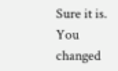Sure it is. You changed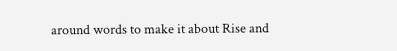around words to make it about Rise and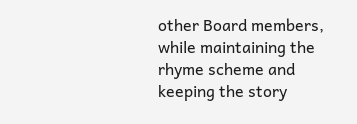other Board members, while maintaining the rhyme scheme and keeping the story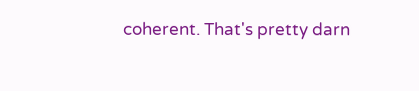coherent. That's pretty darn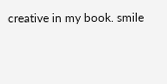creative in my book. smile